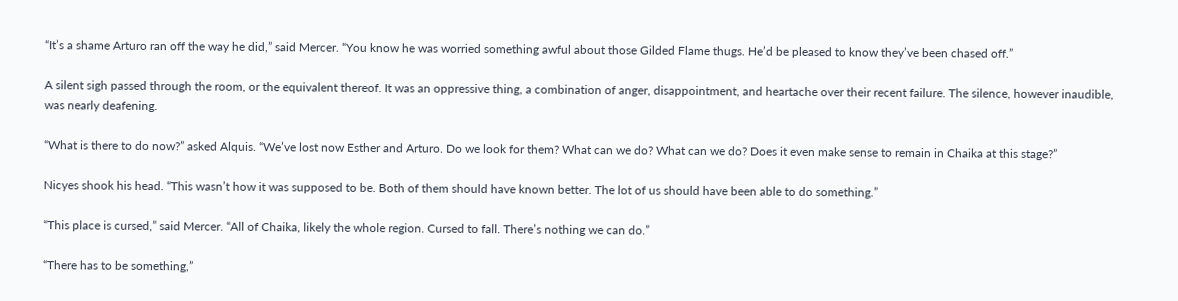“It’s a shame Arturo ran off the way he did,” said Mercer. “You know he was worried something awful about those Gilded Flame thugs. He’d be pleased to know they’ve been chased off.”

A silent sigh passed through the room, or the equivalent thereof. It was an oppressive thing, a combination of anger, disappointment, and heartache over their recent failure. The silence, however inaudible, was nearly deafening.

“What is there to do now?” asked Alquis. “We’ve lost now Esther and Arturo. Do we look for them? What can we do? What can we do? Does it even make sense to remain in Chaika at this stage?”

Nicyes shook his head. “This wasn’t how it was supposed to be. Both of them should have known better. The lot of us should have been able to do something.”

“This place is cursed,” said Mercer. “All of Chaika, likely the whole region. Cursed to fall. There’s nothing we can do.”

“There has to be something,”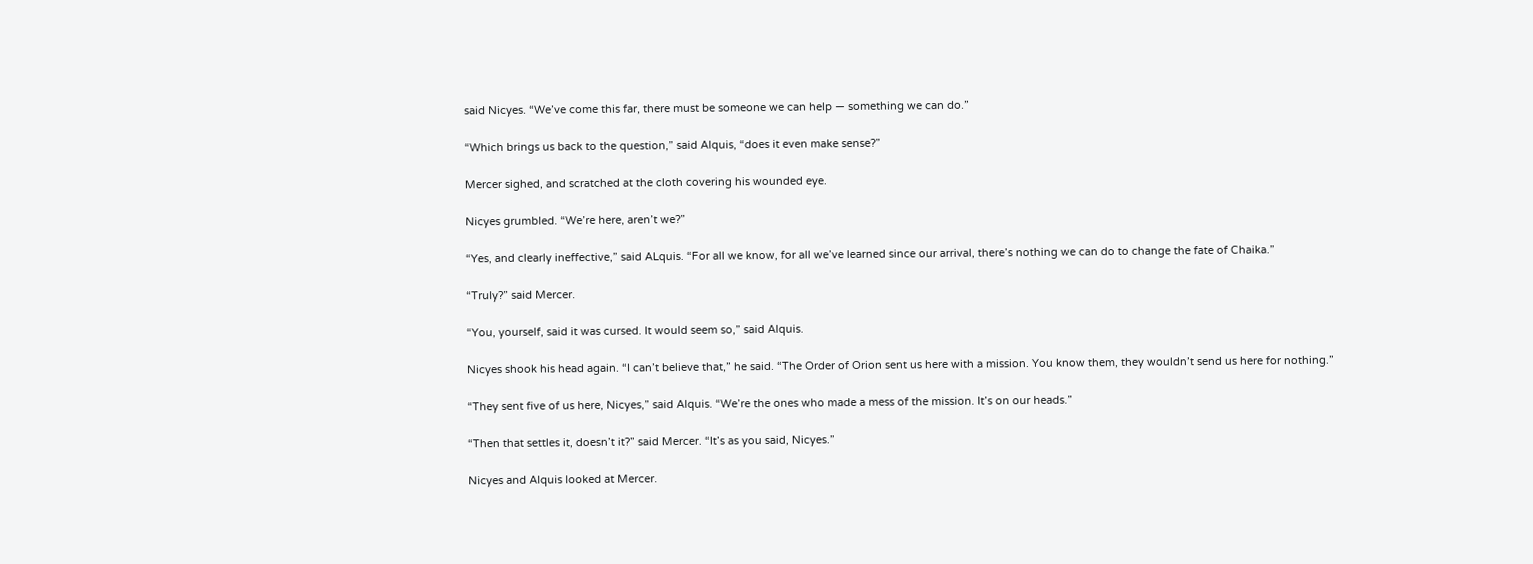said Nicyes. “We’ve come this far, there must be someone we can help — something we can do.”

“Which brings us back to the question,” said Alquis, “does it even make sense?”

Mercer sighed, and scratched at the cloth covering his wounded eye.

Nicyes grumbled. “We’re here, aren’t we?”

“Yes, and clearly ineffective,” said ALquis. “For all we know, for all we’ve learned since our arrival, there’s nothing we can do to change the fate of Chaika.”

“Truly?” said Mercer.

“You, yourself, said it was cursed. It would seem so,” said Alquis.

Nicyes shook his head again. “I can’t believe that,” he said. “The Order of Orion sent us here with a mission. You know them, they wouldn’t send us here for nothing.”

“They sent five of us here, Nicyes,” said Alquis. “We’re the ones who made a mess of the mission. It’s on our heads.”

“Then that settles it, doesn’t it?” said Mercer. “It’s as you said, Nicyes.”

Nicyes and Alquis looked at Mercer.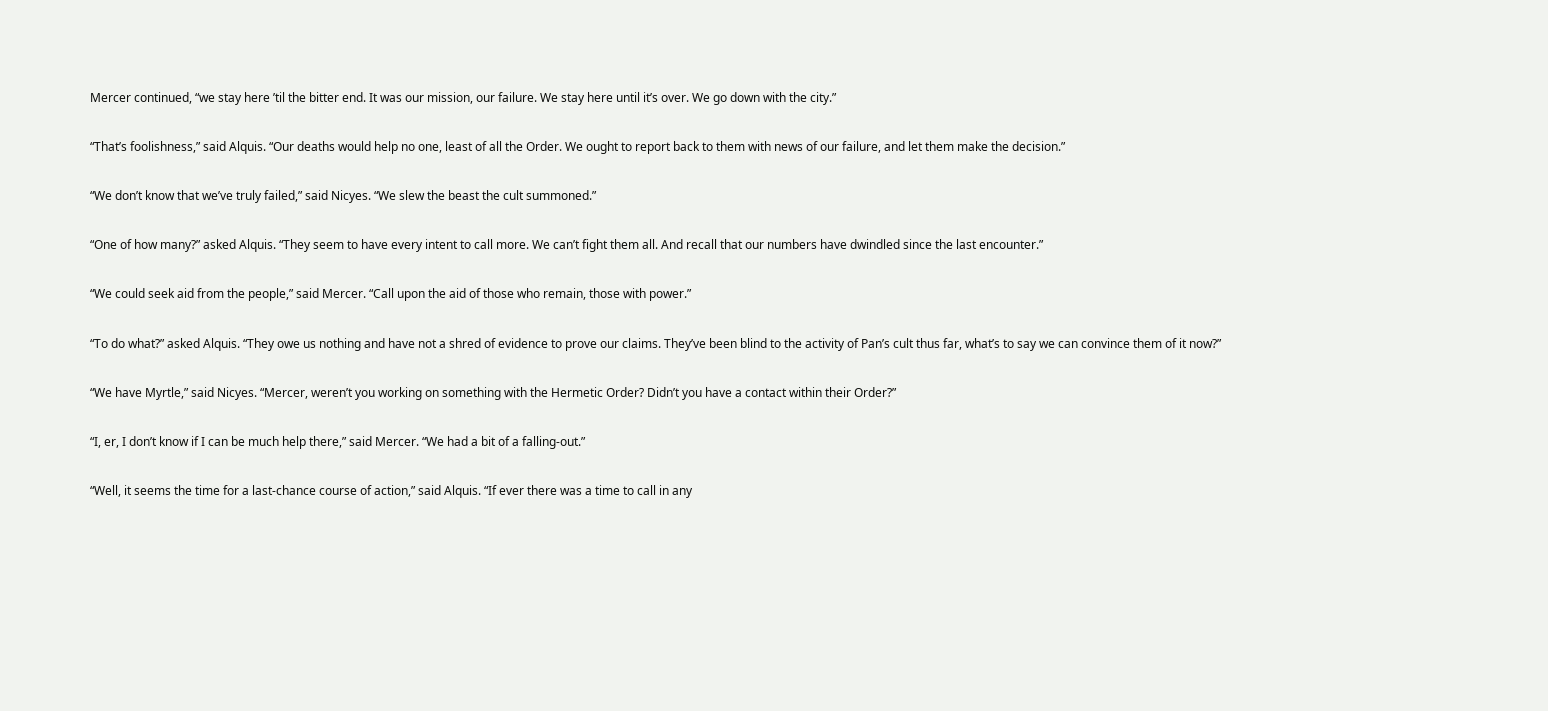Mercer continued, “we stay here ’til the bitter end. It was our mission, our failure. We stay here until it’s over. We go down with the city.”

“That’s foolishness,” said Alquis. “Our deaths would help no one, least of all the Order. We ought to report back to them with news of our failure, and let them make the decision.”

“We don’t know that we’ve truly failed,” said Nicyes. “We slew the beast the cult summoned.”

“One of how many?” asked Alquis. “They seem to have every intent to call more. We can’t fight them all. And recall that our numbers have dwindled since the last encounter.”

“We could seek aid from the people,” said Mercer. “Call upon the aid of those who remain, those with power.”

“To do what?” asked Alquis. “They owe us nothing and have not a shred of evidence to prove our claims. They’ve been blind to the activity of Pan’s cult thus far, what’s to say we can convince them of it now?”

“We have Myrtle,” said Nicyes. “Mercer, weren’t you working on something with the Hermetic Order? Didn’t you have a contact within their Order?”

“I, er, I don’t know if I can be much help there,” said Mercer. “We had a bit of a falling-out.”

“Well, it seems the time for a last-chance course of action,” said Alquis. “If ever there was a time to call in any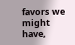favors we might have,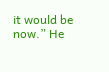it would be now.” He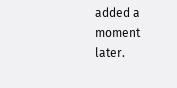added a moment later.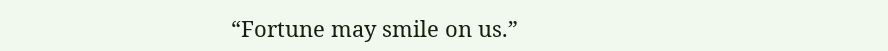“Fortune may smile on us.”